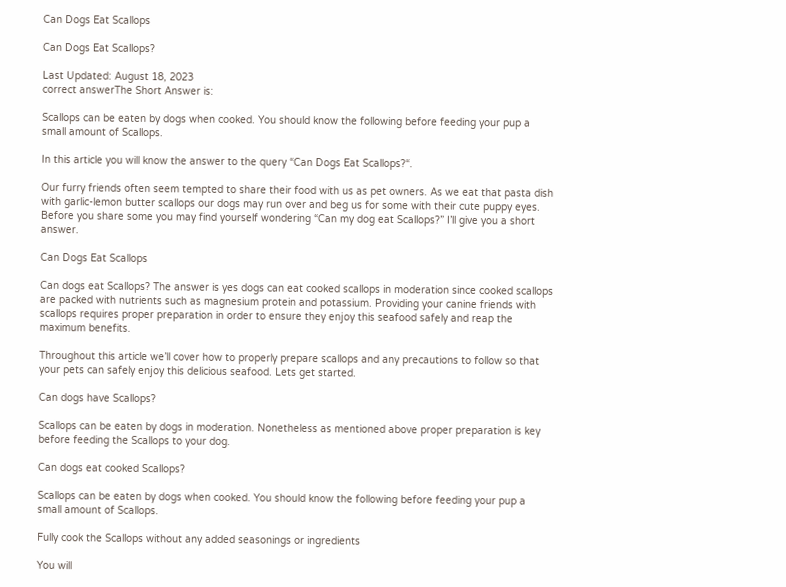Can Dogs Eat Scallops

Can Dogs Eat Scallops?

Last Updated: August 18, 2023
correct answerThe Short Answer is:

Scallops can be eaten by dogs when cooked. You should know the following before feeding your pup a small amount of Scallops.

In this article you will know the answer to the query “Can Dogs Eat Scallops?“.

Our furry friends often seem tempted to share their food with us as pet owners. As we eat that pasta dish with garlic-lemon butter scallops our dogs may run over and beg us for some with their cute puppy eyes. Before you share some you may find yourself wondering “Can my dog eat Scallops?” I’ll give you a short answer.

Can Dogs Eat Scallops

Can dogs eat Scallops? The answer is yes dogs can eat cooked scallops in moderation since cooked scallops are packed with nutrients such as magnesium protein and potassium. Providing your canine friends with scallops requires proper preparation in order to ensure they enjoy this seafood safely and reap the maximum benefits.

Throughout this article we’ll cover how to properly prepare scallops and any precautions to follow so that your pets can safely enjoy this delicious seafood. Lets get started.

Can dogs have Scallops?

Scallops can be eaten by dogs in moderation. Nonetheless as mentioned above proper preparation is key before feeding the Scallops to your dog.

Can dogs eat cooked Scallops?

Scallops can be eaten by dogs when cooked. You should know the following before feeding your pup a small amount of Scallops.

Fully cook the Scallops without any added seasonings or ingredients

You will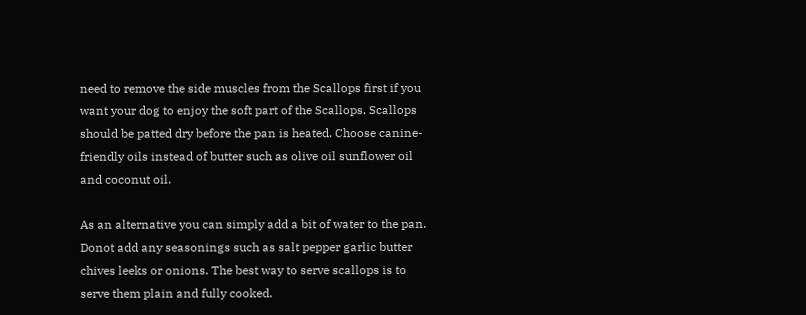need to remove the side muscles from the Scallops first if you want your dog to enjoy the soft part of the Scallops. Scallops should be patted dry before the pan is heated. Choose canine-friendly oils instead of butter such as olive oil sunflower oil and coconut oil.

As an alternative you can simply add a bit of water to the pan. Donot add any seasonings such as salt pepper garlic butter chives leeks or onions. The best way to serve scallops is to serve them plain and fully cooked.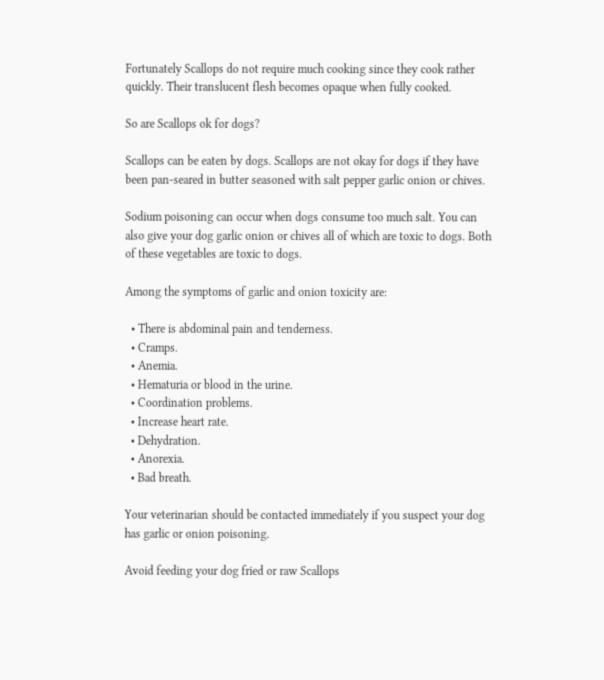Fortunately Scallops do not require much cooking since they cook rather quickly. Their translucent flesh becomes opaque when fully cooked.

So are Scallops ok for dogs?

Scallops can be eaten by dogs. Scallops are not okay for dogs if they have been pan-seared in butter seasoned with salt pepper garlic onion or chives.

Sodium poisoning can occur when dogs consume too much salt. You can also give your dog garlic onion or chives all of which are toxic to dogs. Both of these vegetables are toxic to dogs.

Among the symptoms of garlic and onion toxicity are:

  • There is abdominal pain and tenderness.
  • Cramps.
  • Anemia.
  • Hematuria or blood in the urine.
  • Coordination problems.
  • Increase heart rate.
  • Dehydration.
  • Anorexia.
  • Bad breath.

Your veterinarian should be contacted immediately if you suspect your dog has garlic or onion poisoning.

Avoid feeding your dog fried or raw Scallops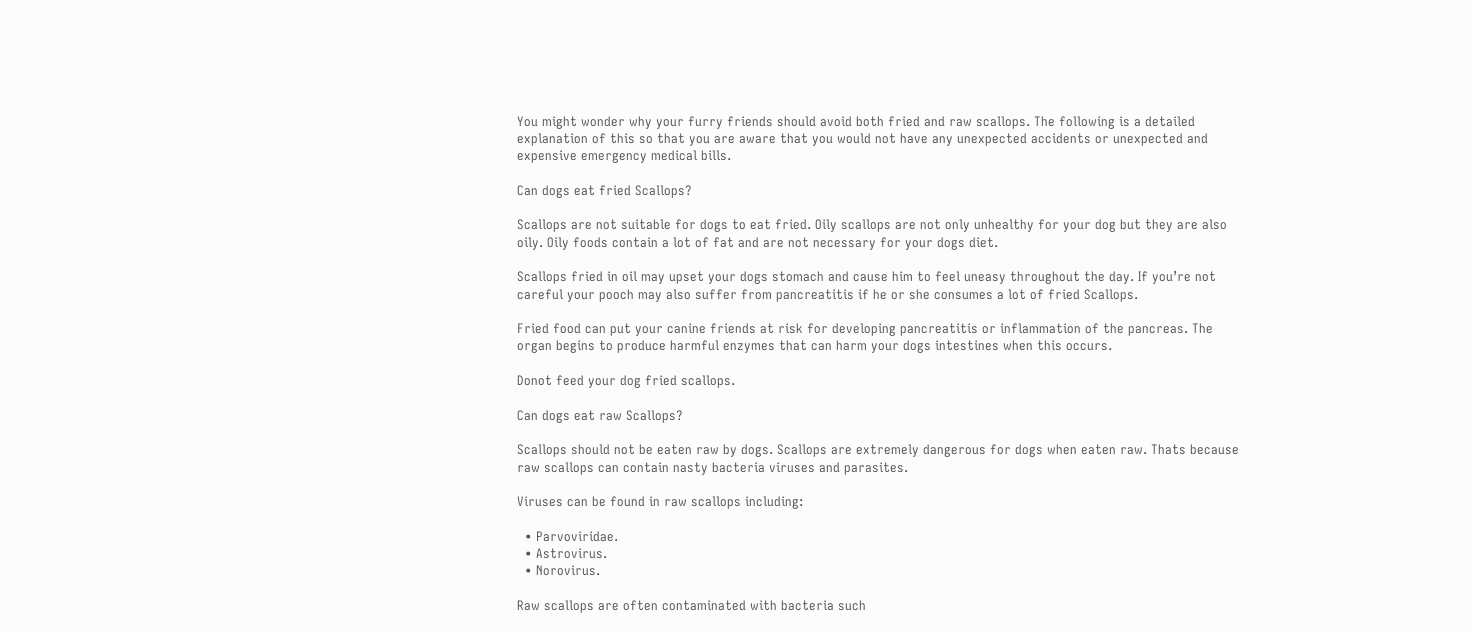You might wonder why your furry friends should avoid both fried and raw scallops. The following is a detailed explanation of this so that you are aware that you would not have any unexpected accidents or unexpected and expensive emergency medical bills.

Can dogs eat fried Scallops?

Scallops are not suitable for dogs to eat fried. Oily scallops are not only unhealthy for your dog but they are also oily. Oily foods contain a lot of fat and are not necessary for your dogs diet.

Scallops fried in oil may upset your dogs stomach and cause him to feel uneasy throughout the day. If you’re not careful your pooch may also suffer from pancreatitis if he or she consumes a lot of fried Scallops.

Fried food can put your canine friends at risk for developing pancreatitis or inflammation of the pancreas. The organ begins to produce harmful enzymes that can harm your dogs intestines when this occurs.

Donot feed your dog fried scallops.

Can dogs eat raw Scallops?

Scallops should not be eaten raw by dogs. Scallops are extremely dangerous for dogs when eaten raw. Thats because raw scallops can contain nasty bacteria viruses and parasites.

Viruses can be found in raw scallops including:

  • Parvoviridae.
  • Astrovirus.
  • Norovirus.

Raw scallops are often contaminated with bacteria such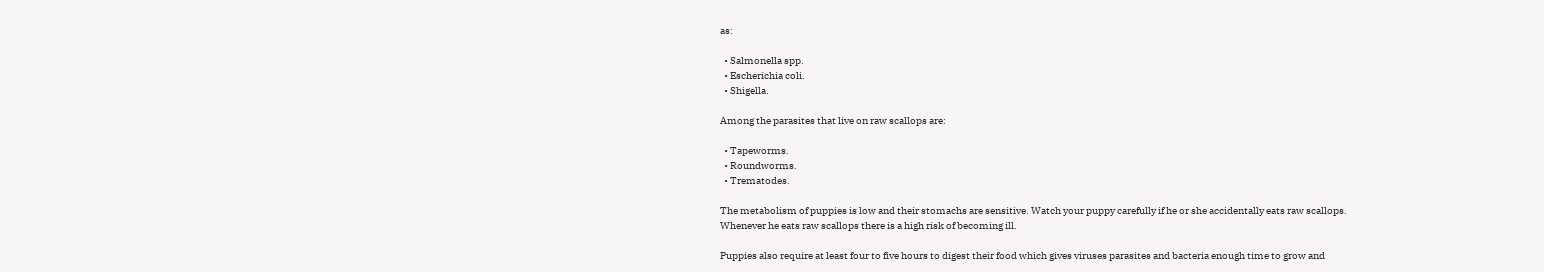as:

  • Salmonella spp.
  • Escherichia coli.
  • Shigella.

Among the parasites that live on raw scallops are:

  • Tapeworms.
  • Roundworms.
  • Trematodes.

The metabolism of puppies is low and their stomachs are sensitive. Watch your puppy carefully if he or she accidentally eats raw scallops. Whenever he eats raw scallops there is a high risk of becoming ill.

Puppies also require at least four to five hours to digest their food which gives viruses parasites and bacteria enough time to grow and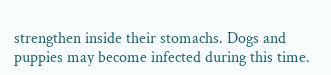strengthen inside their stomachs. Dogs and puppies may become infected during this time.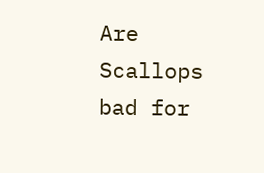Are Scallops bad for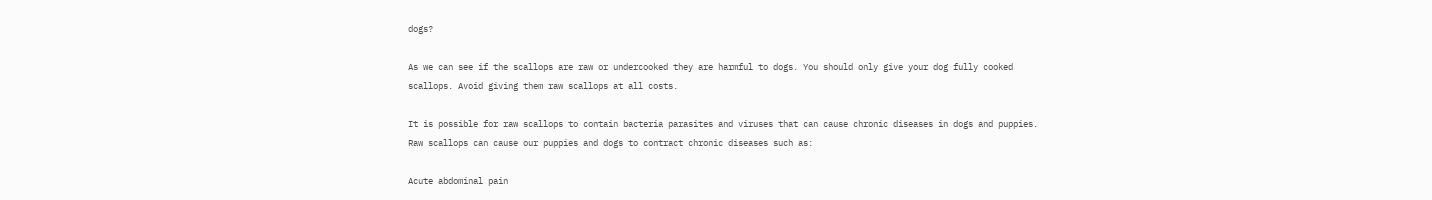dogs?

As we can see if the scallops are raw or undercooked they are harmful to dogs. You should only give your dog fully cooked scallops. Avoid giving them raw scallops at all costs.

It is possible for raw scallops to contain bacteria parasites and viruses that can cause chronic diseases in dogs and puppies. Raw scallops can cause our puppies and dogs to contract chronic diseases such as:

Acute abdominal pain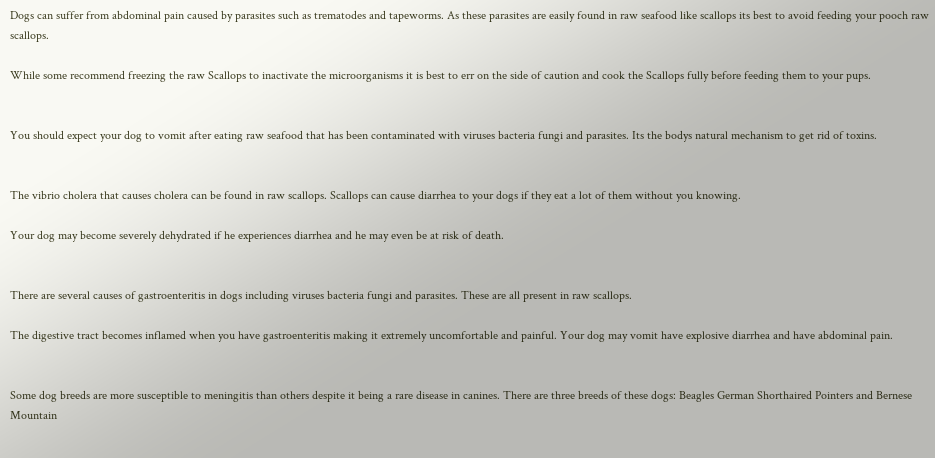Dogs can suffer from abdominal pain caused by parasites such as trematodes and tapeworms. As these parasites are easily found in raw seafood like scallops its best to avoid feeding your pooch raw scallops.

While some recommend freezing the raw Scallops to inactivate the microorganisms it is best to err on the side of caution and cook the Scallops fully before feeding them to your pups.


You should expect your dog to vomit after eating raw seafood that has been contaminated with viruses bacteria fungi and parasites. Its the bodys natural mechanism to get rid of toxins.


The vibrio cholera that causes cholera can be found in raw scallops. Scallops can cause diarrhea to your dogs if they eat a lot of them without you knowing.

Your dog may become severely dehydrated if he experiences diarrhea and he may even be at risk of death.


There are several causes of gastroenteritis in dogs including viruses bacteria fungi and parasites. These are all present in raw scallops.

The digestive tract becomes inflamed when you have gastroenteritis making it extremely uncomfortable and painful. Your dog may vomit have explosive diarrhea and have abdominal pain.


Some dog breeds are more susceptible to meningitis than others despite it being a rare disease in canines. There are three breeds of these dogs: Beagles German Shorthaired Pointers and Bernese Mountain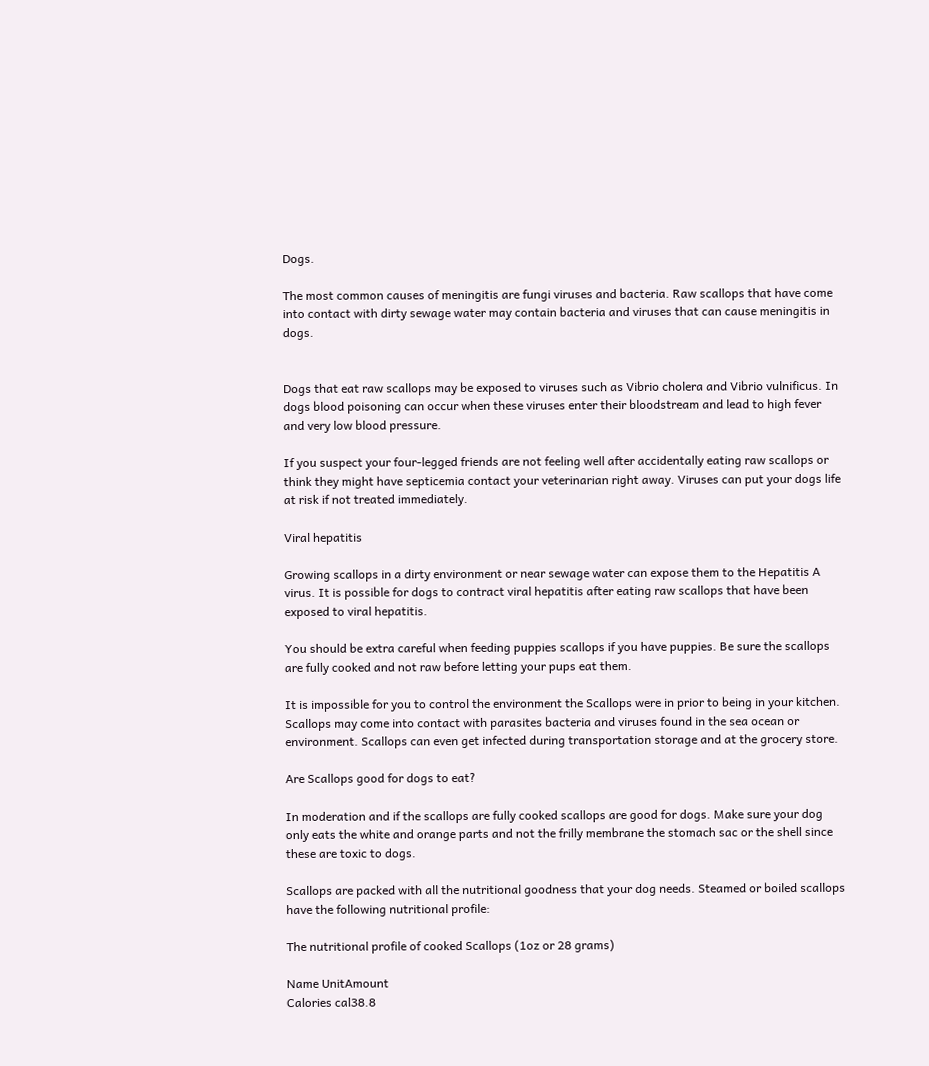Dogs.

The most common causes of meningitis are fungi viruses and bacteria. Raw scallops that have come into contact with dirty sewage water may contain bacteria and viruses that can cause meningitis in dogs.


Dogs that eat raw scallops may be exposed to viruses such as Vibrio cholera and Vibrio vulnificus. In dogs blood poisoning can occur when these viruses enter their bloodstream and lead to high fever and very low blood pressure.

If you suspect your four-legged friends are not feeling well after accidentally eating raw scallops or think they might have septicemia contact your veterinarian right away. Viruses can put your dogs life at risk if not treated immediately.

Viral hepatitis

Growing scallops in a dirty environment or near sewage water can expose them to the Hepatitis A virus. It is possible for dogs to contract viral hepatitis after eating raw scallops that have been exposed to viral hepatitis.

You should be extra careful when feeding puppies scallops if you have puppies. Be sure the scallops are fully cooked and not raw before letting your pups eat them.

It is impossible for you to control the environment the Scallops were in prior to being in your kitchen. Scallops may come into contact with parasites bacteria and viruses found in the sea ocean or environment. Scallops can even get infected during transportation storage and at the grocery store.

Are Scallops good for dogs to eat?

In moderation and if the scallops are fully cooked scallops are good for dogs. Make sure your dog only eats the white and orange parts and not the frilly membrane the stomach sac or the shell since these are toxic to dogs.

Scallops are packed with all the nutritional goodness that your dog needs. Steamed or boiled scallops have the following nutritional profile:

The nutritional profile of cooked Scallops (1oz or 28 grams)

Name UnitAmount
Calories cal38.8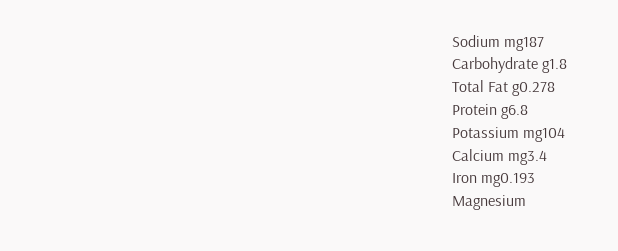Sodium mg187
Carbohydrate g1.8
Total Fat g0.278
Protein g6.8
Potassium mg104
Calcium mg3.4
Iron mg0.193
Magnesium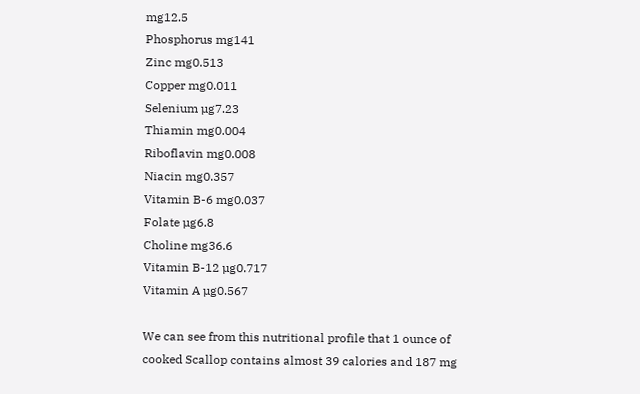mg12.5
Phosphorus mg141
Zinc mg0.513
Copper mg0.011
Selenium µg7.23
Thiamin mg0.004
Riboflavin mg0.008
Niacin mg0.357
Vitamin B-6 mg0.037
Folate µg6.8
Choline mg36.6
Vitamin B-12 µg0.717
Vitamin A µg0.567

We can see from this nutritional profile that 1 ounce of cooked Scallop contains almost 39 calories and 187 mg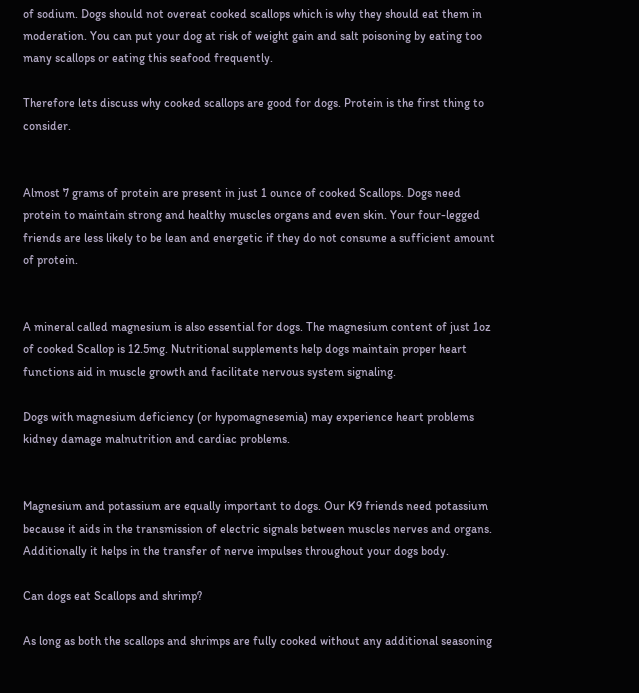of sodium. Dogs should not overeat cooked scallops which is why they should eat them in moderation. You can put your dog at risk of weight gain and salt poisoning by eating too many scallops or eating this seafood frequently.

Therefore lets discuss why cooked scallops are good for dogs. Protein is the first thing to consider.


Almost 7 grams of protein are present in just 1 ounce of cooked Scallops. Dogs need protein to maintain strong and healthy muscles organs and even skin. Your four-legged friends are less likely to be lean and energetic if they do not consume a sufficient amount of protein.


A mineral called magnesium is also essential for dogs. The magnesium content of just 1oz of cooked Scallop is 12.5mg. Nutritional supplements help dogs maintain proper heart functions aid in muscle growth and facilitate nervous system signaling.

Dogs with magnesium deficiency (or hypomagnesemia) may experience heart problems kidney damage malnutrition and cardiac problems.


Magnesium and potassium are equally important to dogs. Our K9 friends need potassium because it aids in the transmission of electric signals between muscles nerves and organs. Additionally it helps in the transfer of nerve impulses throughout your dogs body.

Can dogs eat Scallops and shrimp?

As long as both the scallops and shrimps are fully cooked without any additional seasoning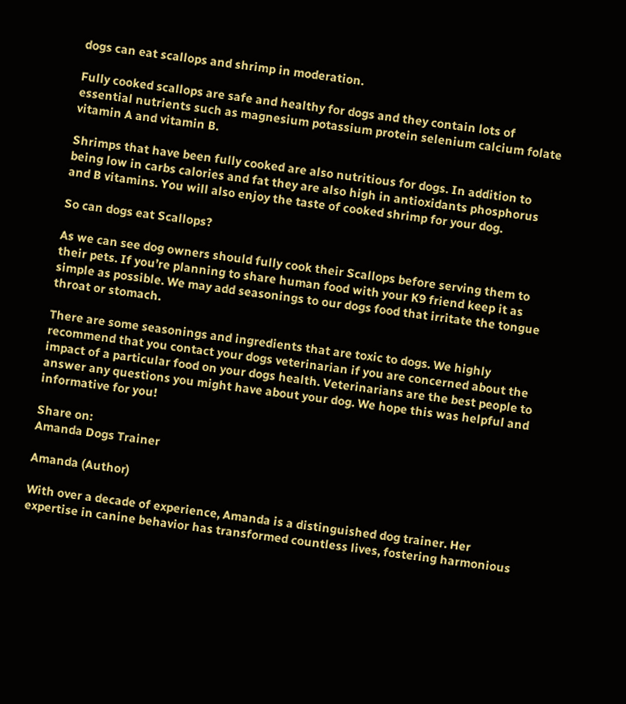dogs can eat scallops and shrimp in moderation.

Fully cooked scallops are safe and healthy for dogs and they contain lots of essential nutrients such as magnesium potassium protein selenium calcium folate vitamin A and vitamin B.

Shrimps that have been fully cooked are also nutritious for dogs. In addition to being low in carbs calories and fat they are also high in antioxidants phosphorus and B vitamins. You will also enjoy the taste of cooked shrimp for your dog.

So can dogs eat Scallops?

As we can see dog owners should fully cook their Scallops before serving them to their pets. If you’re planning to share human food with your K9 friend keep it as simple as possible. We may add seasonings to our dogs food that irritate the tongue throat or stomach.

There are some seasonings and ingredients that are toxic to dogs. We highly recommend that you contact your dogs veterinarian if you are concerned about the impact of a particular food on your dogs health. Veterinarians are the best people to answer any questions you might have about your dog. We hope this was helpful and informative for you!

Share on:
Amanda Dogs Trainer

Amanda (Author)

With over a decade of experience, Amanda is a distinguished dog trainer. Her expertise in canine behavior has transformed countless lives, fostering harmonious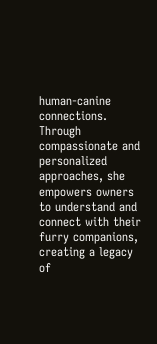human-canine connections. Through compassionate and personalized approaches, she empowers owners to understand and connect with their furry companions, creating a legacy of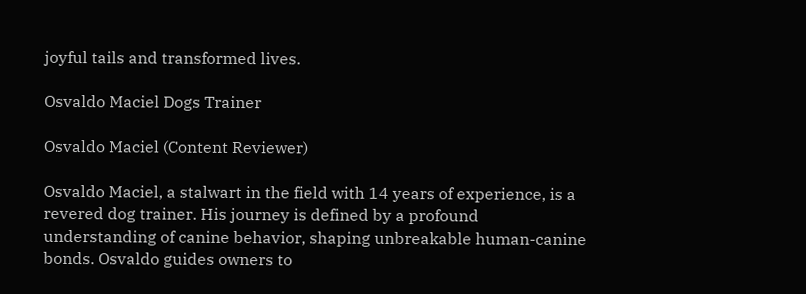joyful tails and transformed lives.

Osvaldo Maciel Dogs Trainer

Osvaldo Maciel (Content Reviewer)

Osvaldo Maciel, a stalwart in the field with 14 years of experience, is a revered dog trainer. His journey is defined by a profound understanding of canine behavior, shaping unbreakable human-canine bonds. Osvaldo guides owners to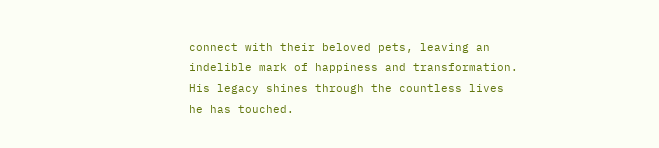connect with their beloved pets, leaving an indelible mark of happiness and transformation. His legacy shines through the countless lives he has touched.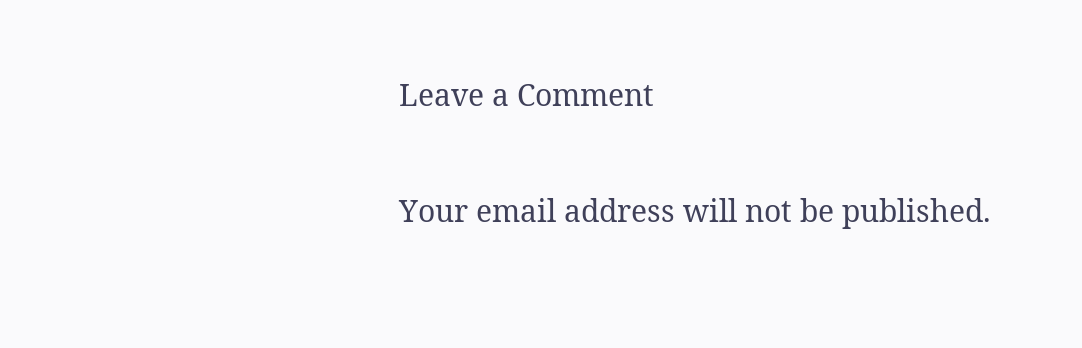Leave a Comment

Your email address will not be published.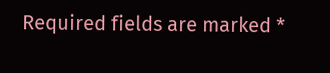Required fields are marked *